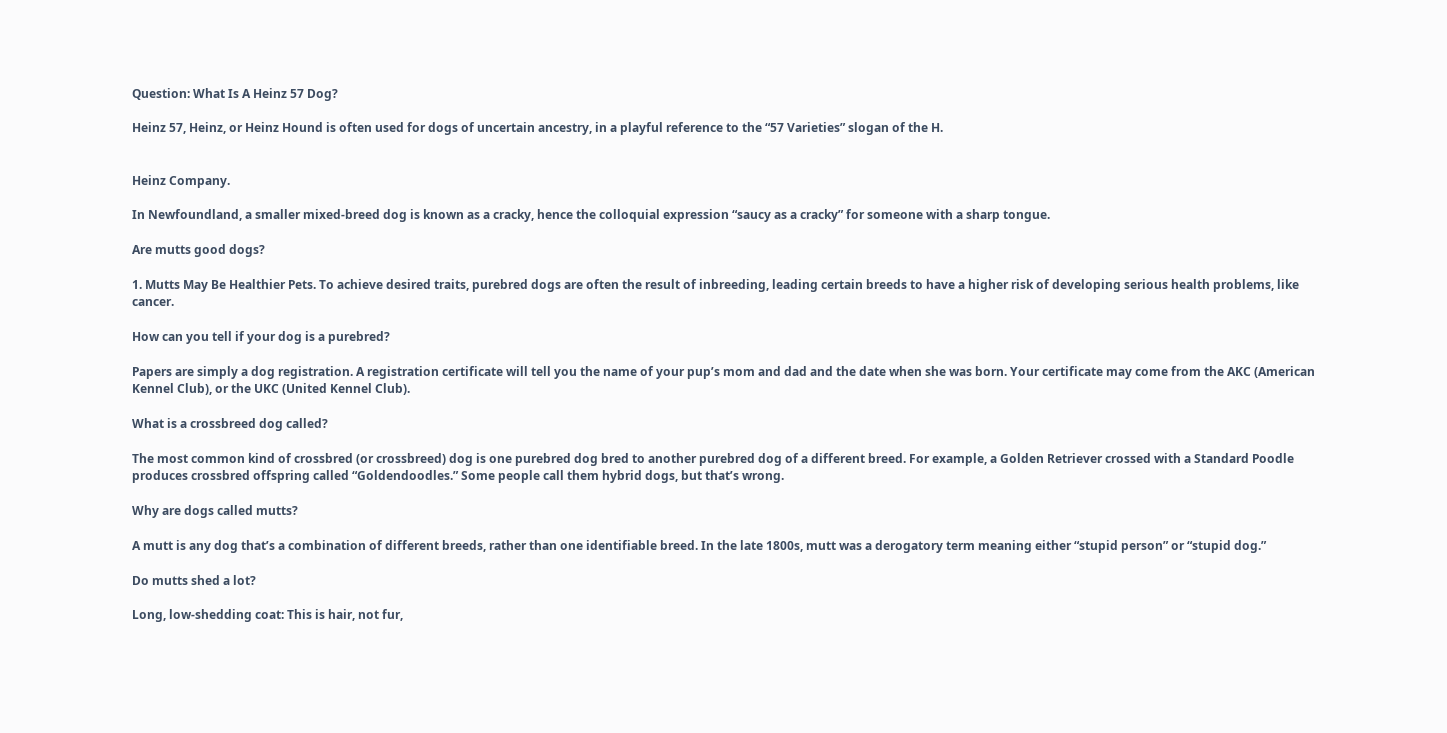Question: What Is A Heinz 57 Dog?

Heinz 57, Heinz, or Heinz Hound is often used for dogs of uncertain ancestry, in a playful reference to the “57 Varieties” slogan of the H.


Heinz Company.

In Newfoundland, a smaller mixed-breed dog is known as a cracky, hence the colloquial expression “saucy as a cracky” for someone with a sharp tongue.

Are mutts good dogs?

1. Mutts May Be Healthier Pets. To achieve desired traits, purebred dogs are often the result of inbreeding, leading certain breeds to have a higher risk of developing serious health problems, like cancer.

How can you tell if your dog is a purebred?

Papers are simply a dog registration. A registration certificate will tell you the name of your pup’s mom and dad and the date when she was born. Your certificate may come from the AKC (American Kennel Club), or the UKC (United Kennel Club).

What is a crossbreed dog called?

The most common kind of crossbred (or crossbreed) dog is one purebred dog bred to another purebred dog of a different breed. For example, a Golden Retriever crossed with a Standard Poodle produces crossbred offspring called “Goldendoodles.” Some people call them hybrid dogs, but that’s wrong.

Why are dogs called mutts?

A mutt is any dog that’s a combination of different breeds, rather than one identifiable breed. In the late 1800s, mutt was a derogatory term meaning either “stupid person” or “stupid dog.”

Do mutts shed a lot?

Long, low-shedding coat: This is hair, not fur,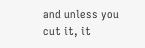and unless you cut it, it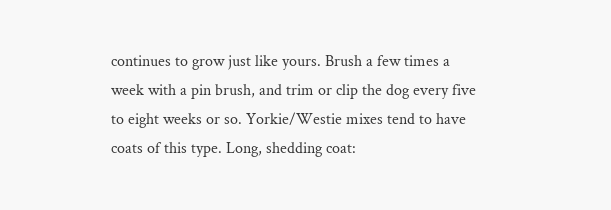continues to grow just like yours. Brush a few times a week with a pin brush, and trim or clip the dog every five to eight weeks or so. Yorkie/Westie mixes tend to have coats of this type. Long, shedding coat: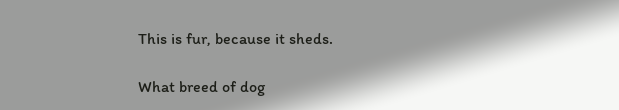This is fur, because it sheds.

What breed of dog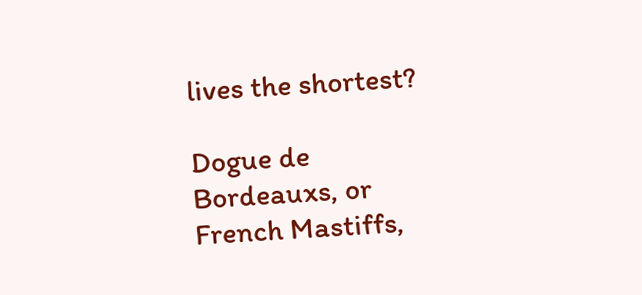lives the shortest?

Dogue de Bordeauxs, or French Mastiffs,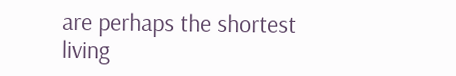are perhaps the shortest living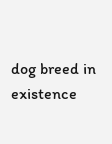dog breed in existence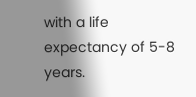with a life expectancy of 5-8 years.